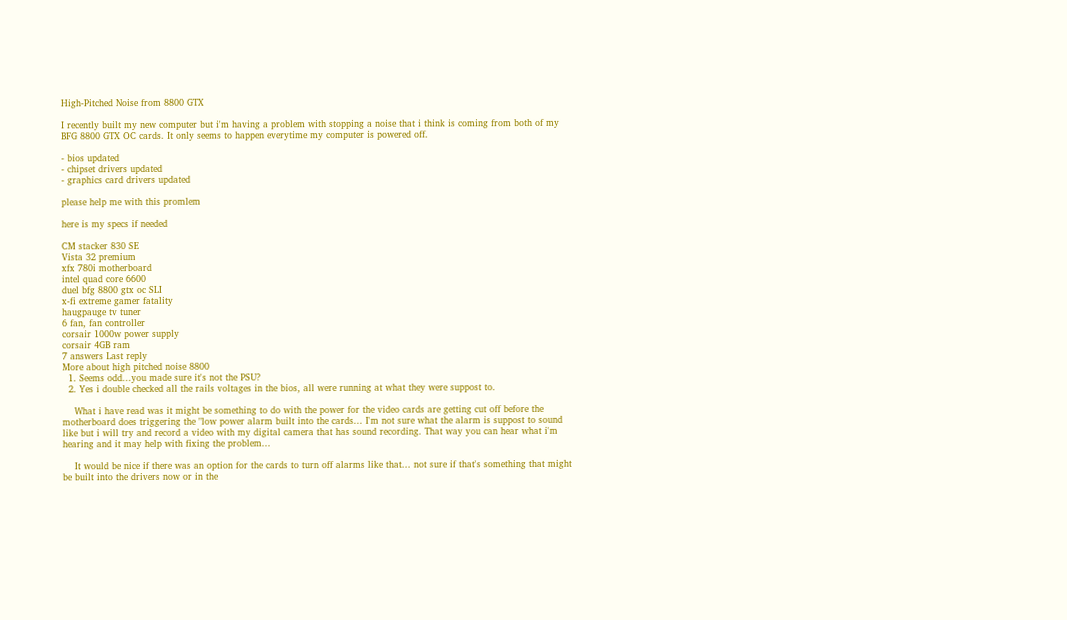High-Pitched Noise from 8800 GTX

I recently built my new computer but i'm having a problem with stopping a noise that i think is coming from both of my BFG 8800 GTX OC cards. It only seems to happen everytime my computer is powered off.

- bios updated
- chipset drivers updated
- graphics card drivers updated

please help me with this promlem

here is my specs if needed

CM stacker 830 SE
Vista 32 premium
xfx 780i motherboard
intel quad core 6600
duel bfg 8800 gtx oc SLI
x-fi extreme gamer fatality
haugpauge tv tuner
6 fan, fan controller
corsair 1000w power supply
corsair 4GB ram
7 answers Last reply
More about high pitched noise 8800
  1. Seems odd...you made sure it's not the PSU?
  2. Yes i double checked all the rails voltages in the bios, all were running at what they were suppost to.

    What i have read was it might be something to do with the power for the video cards are getting cut off before the motherboard does triggering the "low power alarm built into the cards... I'm not sure what the alarm is suppost to sound like but i will try and record a video with my digital camera that has sound recording. That way you can hear what i'm hearing and it may help with fixing the problem...

    It would be nice if there was an option for the cards to turn off alarms like that... not sure if that's something that might be built into the drivers now or in the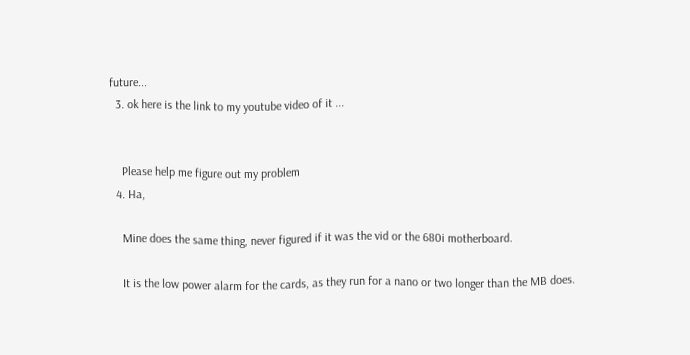future...
  3. ok here is the link to my youtube video of it ...


    Please help me figure out my problem
  4. Ha,

    Mine does the same thing, never figured if it was the vid or the 680i motherboard.

    It is the low power alarm for the cards, as they run for a nano or two longer than the MB does.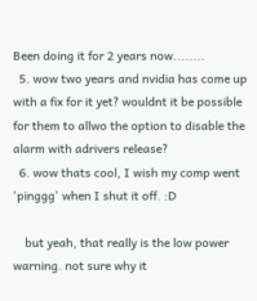Been doing it for 2 years now........
  5. wow two years and nvidia has come up with a fix for it yet? wouldnt it be possible for them to allwo the option to disable the alarm with adrivers release?
  6. wow thats cool, I wish my comp went 'pinggg' when I shut it off. :D

    but yeah, that really is the low power warning. not sure why it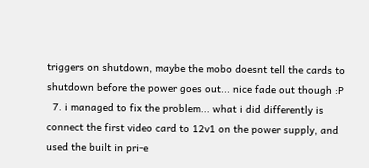triggers on shutdown, maybe the mobo doesnt tell the cards to shutdown before the power goes out... nice fade out though :P
  7. i managed to fix the problem... what i did differently is connect the first video card to 12v1 on the power supply, and used the built in pri-e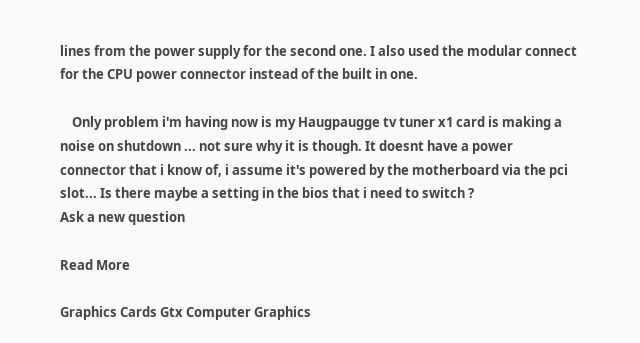lines from the power supply for the second one. I also used the modular connect for the CPU power connector instead of the built in one.

    Only problem i'm having now is my Haugpaugge tv tuner x1 card is making a noise on shutdown ... not sure why it is though. It doesnt have a power connector that i know of, i assume it's powered by the motherboard via the pci slot... Is there maybe a setting in the bios that i need to switch ?
Ask a new question

Read More

Graphics Cards Gtx Computer Graphics